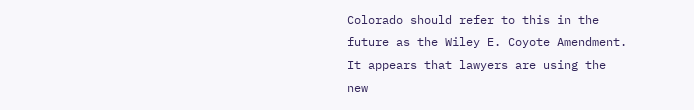Colorado should refer to this in the future as the Wiley E. Coyote Amendment. It appears that lawyers are using the new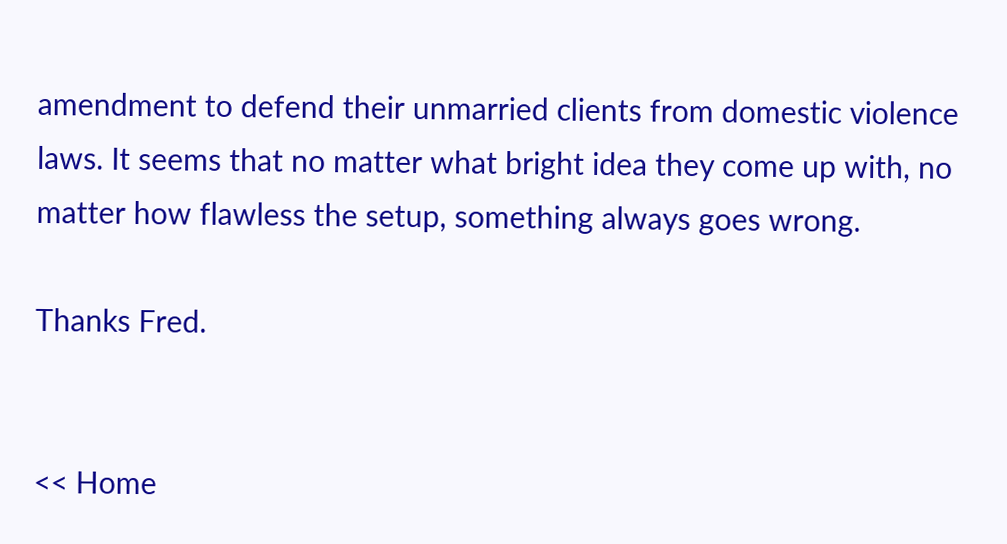amendment to defend their unmarried clients from domestic violence laws. It seems that no matter what bright idea they come up with, no matter how flawless the setup, something always goes wrong.

Thanks Fred.


<< Home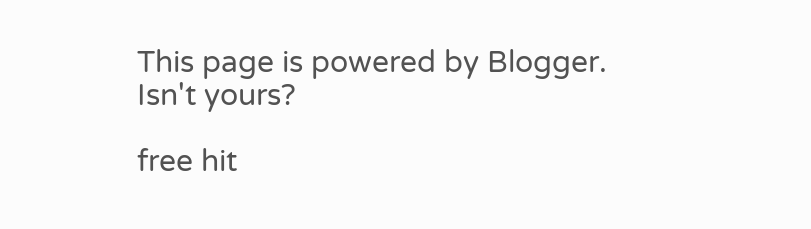This page is powered by Blogger. Isn't yours?

free hit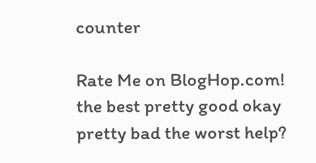counter

Rate Me on BlogHop.com!
the best pretty good okay pretty bad the worst help?